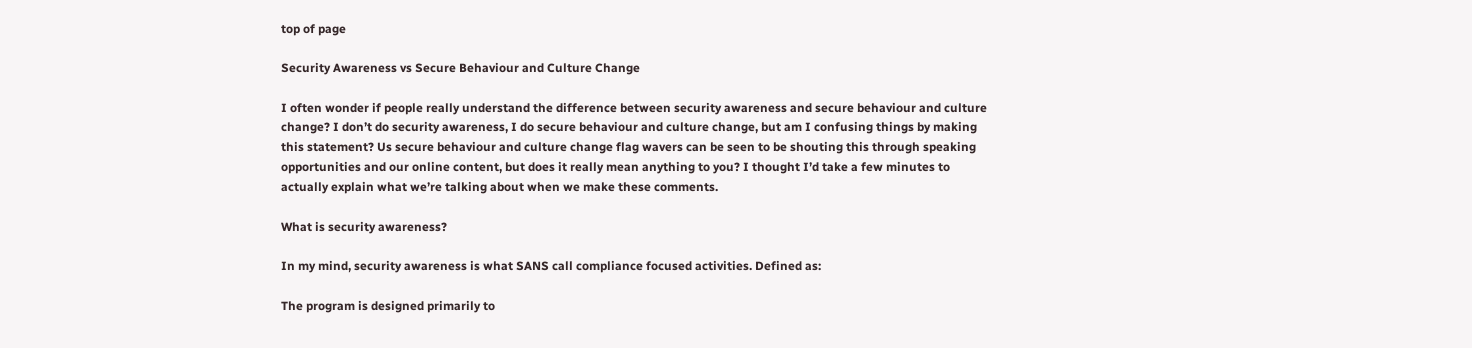top of page

Security Awareness vs Secure Behaviour and Culture Change

I often wonder if people really understand the difference between security awareness and secure behaviour and culture change? I don’t do security awareness, I do secure behaviour and culture change, but am I confusing things by making this statement? Us secure behaviour and culture change flag wavers can be seen to be shouting this through speaking opportunities and our online content, but does it really mean anything to you? I thought I’d take a few minutes to actually explain what we’re talking about when we make these comments.

What is security awareness?

In my mind, security awareness is what SANS call compliance focused activities. Defined as:

The program is designed primarily to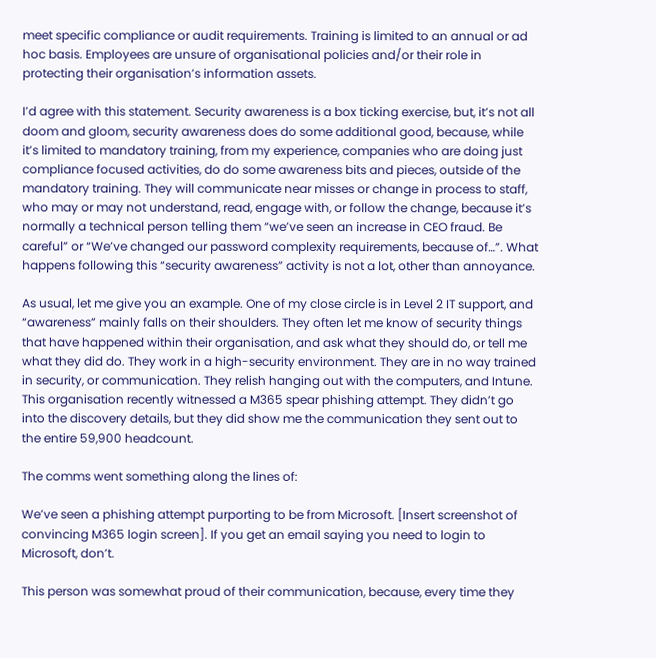meet specific compliance or audit requirements. Training is limited to an annual or ad hoc basis. Employees are unsure of organisational policies and/or their role in protecting their organisation’s information assets.

I’d agree with this statement. Security awareness is a box ticking exercise, but, it’s not all doom and gloom, security awareness does do some additional good, because, while it’s limited to mandatory training, from my experience, companies who are doing just compliance focused activities, do do some awareness bits and pieces, outside of the mandatory training. They will communicate near misses or change in process to staff, who may or may not understand, read, engage with, or follow the change, because it’s normally a technical person telling them “we’ve seen an increase in CEO fraud. Be careful” or “We’ve changed our password complexity requirements, because of…”. What happens following this “security awareness” activity is not a lot, other than annoyance.

As usual, let me give you an example. One of my close circle is in Level 2 IT support, and “awareness” mainly falls on their shoulders. They often let me know of security things that have happened within their organisation, and ask what they should do, or tell me what they did do. They work in a high-security environment. They are in no way trained in security, or communication. They relish hanging out with the computers, and Intune. This organisation recently witnessed a M365 spear phishing attempt. They didn’t go into the discovery details, but they did show me the communication they sent out to the entire 59,900 headcount.

The comms went something along the lines of:

We’ve seen a phishing attempt purporting to be from Microsoft. [Insert screenshot of convincing M365 login screen]. If you get an email saying you need to login to Microsoft, don’t.

This person was somewhat proud of their communication, because, every time they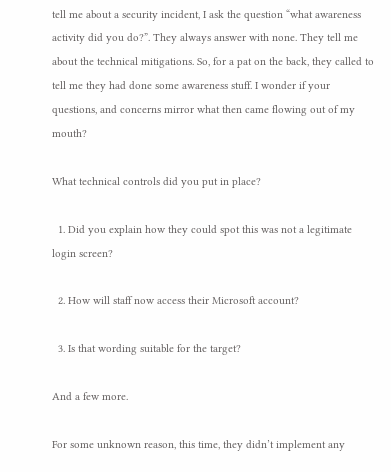tell me about a security incident, I ask the question “what awareness activity did you do?”. They always answer with none. They tell me about the technical mitigations. So, for a pat on the back, they called to tell me they had done some awareness stuff. I wonder if your questions, and concerns mirror what then came flowing out of my mouth?

What technical controls did you put in place?

  1. Did you explain how they could spot this was not a legitimate login screen?

  2. How will staff now access their Microsoft account?

  3. Is that wording suitable for the target?

And a few more.

For some unknown reason, this time, they didn’t implement any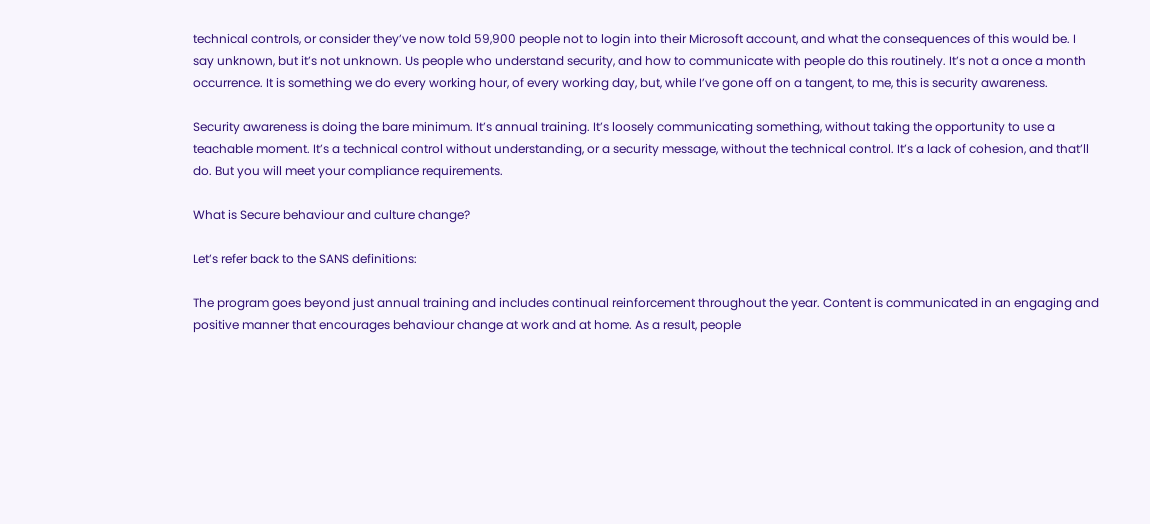technical controls, or consider they’ve now told 59,900 people not to login into their Microsoft account, and what the consequences of this would be. I say unknown, but it’s not unknown. Us people who understand security, and how to communicate with people do this routinely. It’s not a once a month occurrence. It is something we do every working hour, of every working day, but, while I’ve gone off on a tangent, to me, this is security awareness.

Security awareness is doing the bare minimum. It’s annual training. It’s loosely communicating something, without taking the opportunity to use a teachable moment. It’s a technical control without understanding, or a security message, without the technical control. It’s a lack of cohesion, and that’ll do. But you will meet your compliance requirements.

What is Secure behaviour and culture change?

Let’s refer back to the SANS definitions:

The program goes beyond just annual training and includes continual reinforcement throughout the year. Content is communicated in an engaging and positive manner that encourages behaviour change at work and at home. As a result, people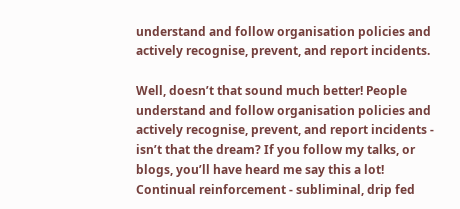understand and follow organisation policies and actively recognise, prevent, and report incidents.

Well, doesn’t that sound much better! People understand and follow organisation policies and actively recognise, prevent, and report incidents - isn’t that the dream? If you follow my talks, or blogs, you’ll have heard me say this a lot! Continual reinforcement - subliminal, drip fed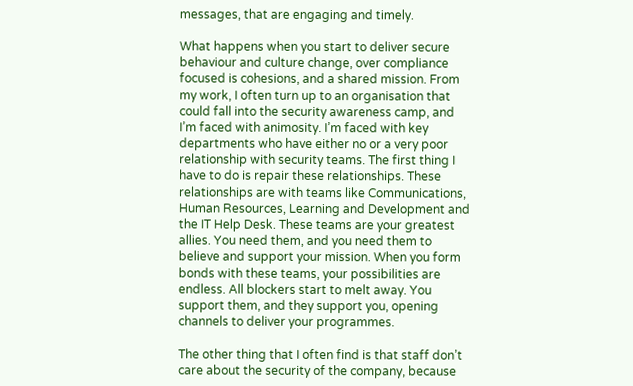messages, that are engaging and timely.

What happens when you start to deliver secure behaviour and culture change, over compliance focused is cohesions, and a shared mission. From my work, I often turn up to an organisation that could fall into the security awareness camp, and I’m faced with animosity. I’m faced with key departments who have either no or a very poor relationship with security teams. The first thing I have to do is repair these relationships. These relationships are with teams like Communications, Human Resources, Learning and Development and the IT Help Desk. These teams are your greatest allies. You need them, and you need them to believe and support your mission. When you form bonds with these teams, your possibilities are endless. All blockers start to melt away. You support them, and they support you, opening channels to deliver your programmes.

The other thing that I often find is that staff don’t care about the security of the company, because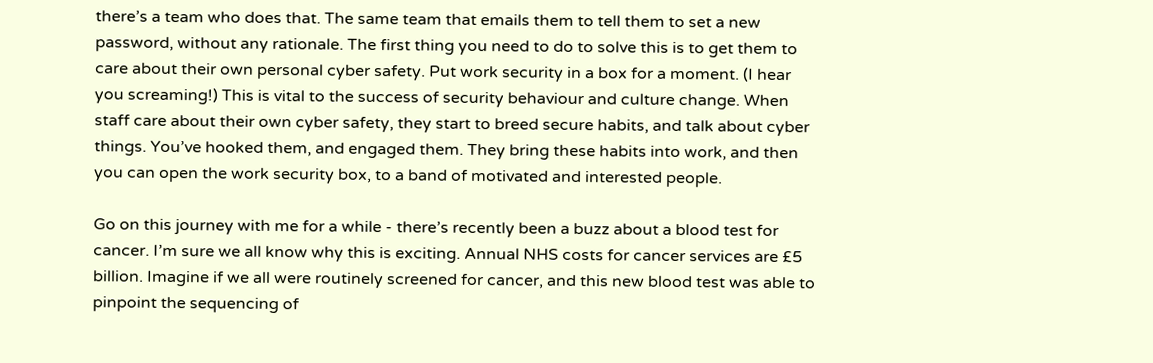there’s a team who does that. The same team that emails them to tell them to set a new password, without any rationale. The first thing you need to do to solve this is to get them to care about their own personal cyber safety. Put work security in a box for a moment. (I hear you screaming!) This is vital to the success of security behaviour and culture change. When staff care about their own cyber safety, they start to breed secure habits, and talk about cyber things. You’ve hooked them, and engaged them. They bring these habits into work, and then you can open the work security box, to a band of motivated and interested people.

Go on this journey with me for a while - there’s recently been a buzz about a blood test for cancer. I’m sure we all know why this is exciting. Annual NHS costs for cancer services are £5 billion. Imagine if we all were routinely screened for cancer, and this new blood test was able to pinpoint the sequencing of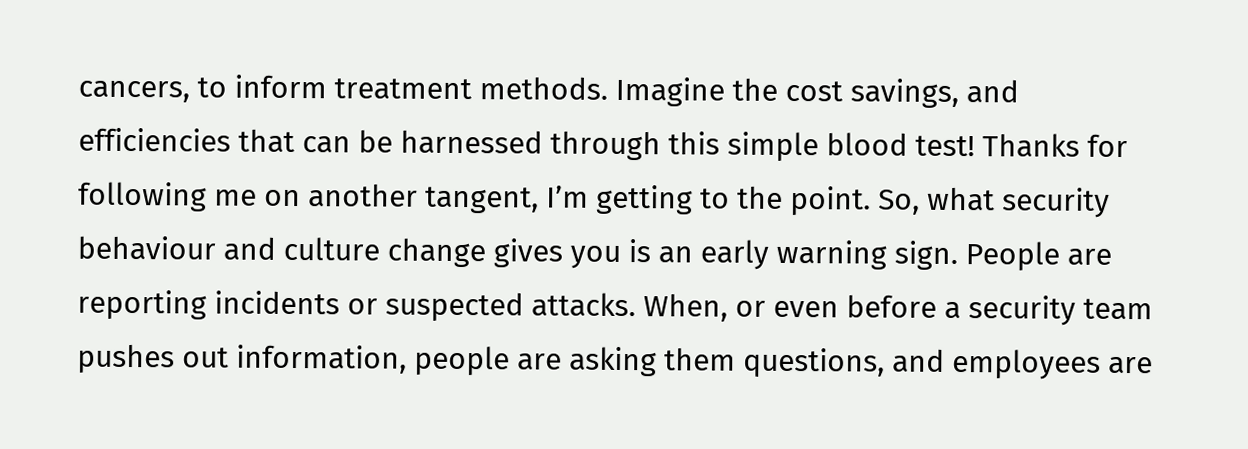cancers, to inform treatment methods. Imagine the cost savings, and efficiencies that can be harnessed through this simple blood test! Thanks for following me on another tangent, I’m getting to the point. So, what security behaviour and culture change gives you is an early warning sign. People are reporting incidents or suspected attacks. When, or even before a security team pushes out information, people are asking them questions, and employees are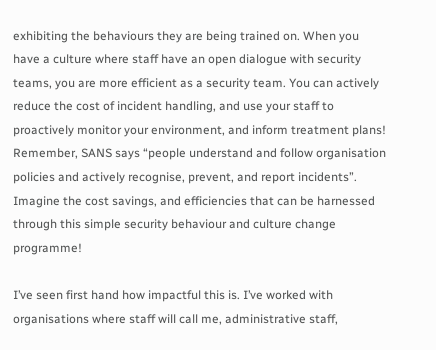exhibiting the behaviours they are being trained on. When you have a culture where staff have an open dialogue with security teams, you are more efficient as a security team. You can actively reduce the cost of incident handling, and use your staff to proactively monitor your environment, and inform treatment plans! Remember, SANS says “people understand and follow organisation policies and actively recognise, prevent, and report incidents”. Imagine the cost savings, and efficiencies that can be harnessed through this simple security behaviour and culture change programme!

I’ve seen first hand how impactful this is. I’ve worked with organisations where staff will call me, administrative staff,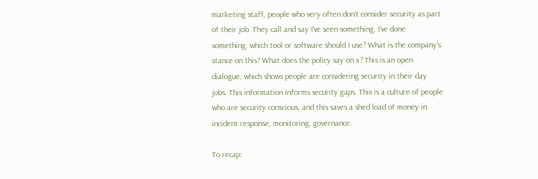marketing staff, people who very often don’t consider security as part of their job. They call and say I’ve seen something, I’ve done something, which tool or software should I use? What is the company’s stance on this? What does the policy say on x? This is an open dialogue, which shows people are considering security in their day jobs. This information informs security gaps. This is a culture of people who are security conscious, and this saves a shed load of money in incident response, monitoring, governance.

To recap: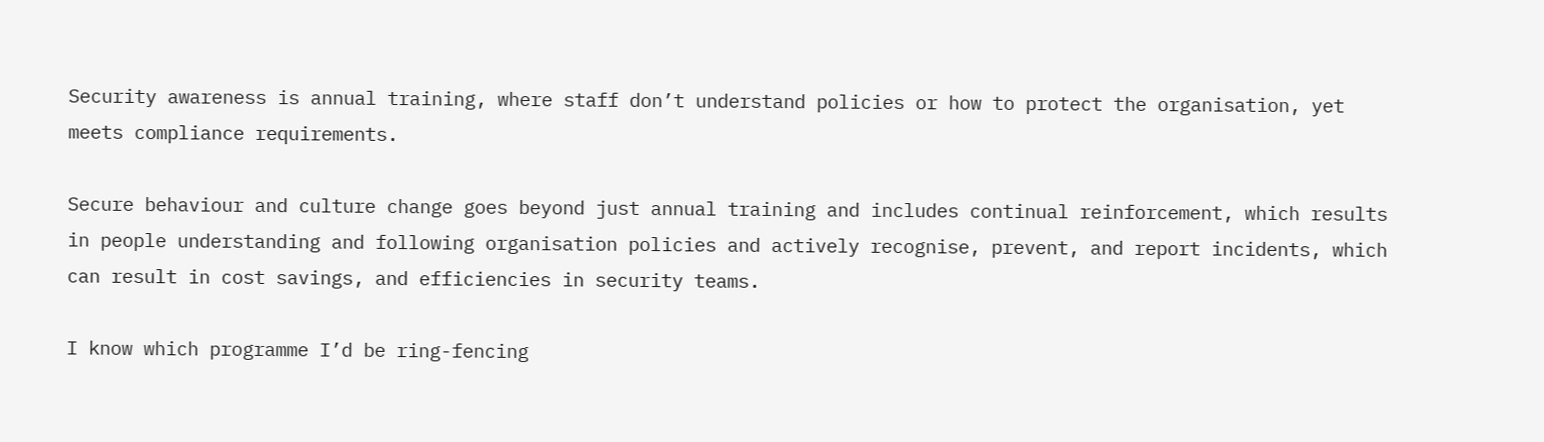Security awareness is annual training, where staff don’t understand policies or how to protect the organisation, yet meets compliance requirements.

Secure behaviour and culture change goes beyond just annual training and includes continual reinforcement, which results in people understanding and following organisation policies and actively recognise, prevent, and report incidents, which can result in cost savings, and efficiencies in security teams.

I know which programme I’d be ring-fencing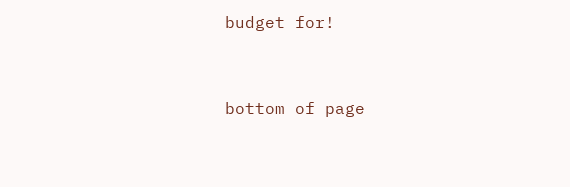budget for!


bottom of page